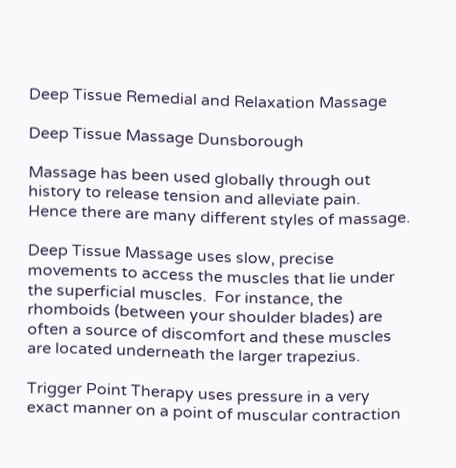Deep Tissue Remedial and Relaxation Massage

Deep Tissue Massage Dunsborough

Massage has been used globally through out history to release tension and alleviate pain.  Hence there are many different styles of massage.

Deep Tissue Massage uses slow, precise movements to access the muscles that lie under the superficial muscles.  For instance, the rhomboids (between your shoulder blades) are often a source of discomfort and these muscles are located underneath the larger trapezius.

Trigger Point Therapy uses pressure in a very exact manner on a point of muscular contraction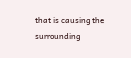that is causing the surrounding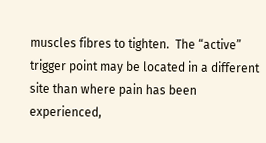muscles fibres to tighten.  The “active” trigger point may be located in a different site than where pain has been experienced,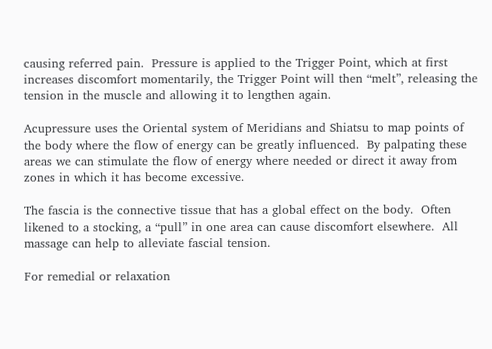causing referred pain.  Pressure is applied to the Trigger Point, which at first increases discomfort momentarily, the Trigger Point will then “melt”, releasing the tension in the muscle and allowing it to lengthen again.

Acupressure uses the Oriental system of Meridians and Shiatsu to map points of the body where the flow of energy can be greatly influenced.  By palpating these areas we can stimulate the flow of energy where needed or direct it away from zones in which it has become excessive.

The fascia is the connective tissue that has a global effect on the body.  Often likened to a stocking, a “pull” in one area can cause discomfort elsewhere.  All massage can help to alleviate fascial tension.

For remedial or relaxation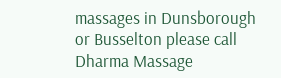massages in Dunsborough or Busselton please call Dharma Massage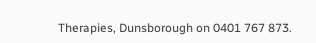Therapies, Dunsborough on 0401 767 873.